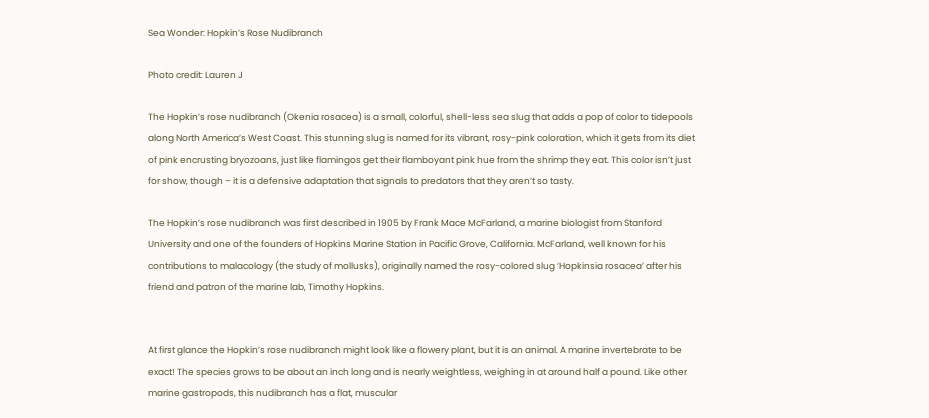Sea Wonder: Hopkin’s Rose Nudibranch

Photo credit: Lauren J

The Hopkin’s rose nudibranch (Okenia rosacea) is a small, colorful, shell-less sea slug that adds a pop of color to tidepools along North America’s West Coast. This stunning slug is named for its vibrant, rosy-pink coloration, which it gets from its diet of pink encrusting bryozoans, just like flamingos get their flamboyant pink hue from the shrimp they eat. This color isn’t just for show, though – it is a defensive adaptation that signals to predators that they aren’t so tasty.

The Hopkin’s rose nudibranch was first described in 1905 by Frank Mace McFarland, a marine biologist from Stanford University and one of the founders of Hopkins Marine Station in Pacific Grove, California. McFarland, well known for his contributions to malacology (the study of mollusks), originally named the rosy-colored slug ‘Hopkinsia rosacea’ after his friend and patron of the marine lab, Timothy Hopkins.


At first glance the Hopkin’s rose nudibranch might look like a flowery plant, but it is an animal. A marine invertebrate to be exact! The species grows to be about an inch long and is nearly weightless, weighing in at around half a pound. Like other marine gastropods, this nudibranch has a flat, muscular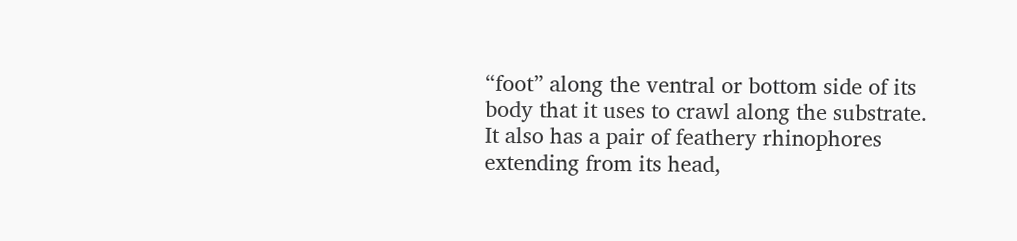“foot” along the ventral or bottom side of its body that it uses to crawl along the substrate. It also has a pair of feathery rhinophores extending from its head,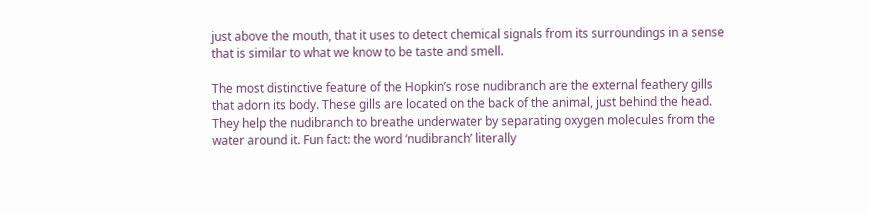just above the mouth, that it uses to detect chemical signals from its surroundings in a sense that is similar to what we know to be taste and smell.

The most distinctive feature of the Hopkin’s rose nudibranch are the external feathery gills that adorn its body. These gills are located on the back of the animal, just behind the head. They help the nudibranch to breathe underwater by separating oxygen molecules from the water around it. Fun fact: the word ‘nudibranch’ literally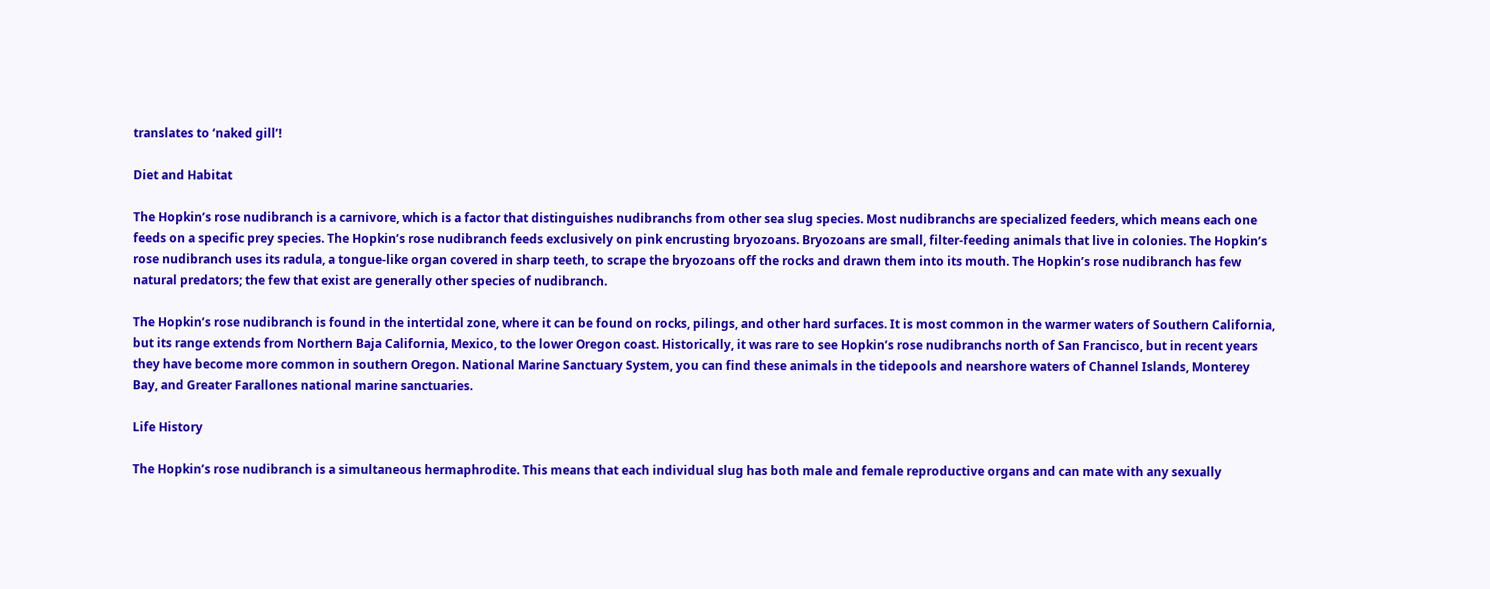translates to ‘naked gill’!

Diet and Habitat

The Hopkin’s rose nudibranch is a carnivore, which is a factor that distinguishes nudibranchs from other sea slug species. Most nudibranchs are specialized feeders, which means each one feeds on a specific prey species. The Hopkin’s rose nudibranch feeds exclusively on pink encrusting bryozoans. Bryozoans are small, filter-feeding animals that live in colonies. The Hopkin’s rose nudibranch uses its radula, a tongue-like organ covered in sharp teeth, to scrape the bryozoans off the rocks and drawn them into its mouth. The Hopkin’s rose nudibranch has few natural predators; the few that exist are generally other species of nudibranch.

The Hopkin’s rose nudibranch is found in the intertidal zone, where it can be found on rocks, pilings, and other hard surfaces. It is most common in the warmer waters of Southern California, but its range extends from Northern Baja California, Mexico, to the lower Oregon coast. Historically, it was rare to see Hopkin’s rose nudibranchs north of San Francisco, but in recent years they have become more common in southern Oregon. National Marine Sanctuary System, you can find these animals in the tidepools and nearshore waters of Channel Islands, Monterey Bay, and Greater Farallones national marine sanctuaries.

Life History

The Hopkin’s rose nudibranch is a simultaneous hermaphrodite. This means that each individual slug has both male and female reproductive organs and can mate with any sexually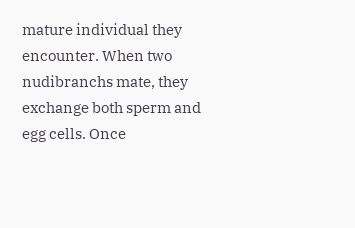mature individual they encounter. When two nudibranchs mate, they exchange both sperm and egg cells. Once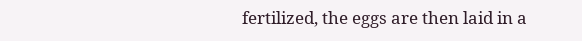fertilized, the eggs are then laid in a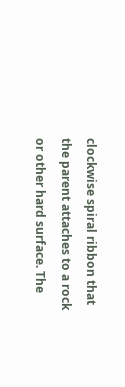clockwise spiral ribbon that the parent attaches to a rock or other hard surface. The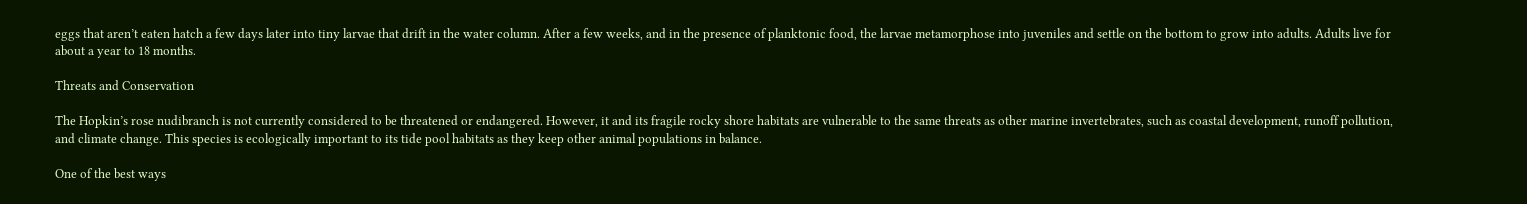eggs that aren’t eaten hatch a few days later into tiny larvae that drift in the water column. After a few weeks, and in the presence of planktonic food, the larvae metamorphose into juveniles and settle on the bottom to grow into adults. Adults live for about a year to 18 months.

Threats and Conservation

The Hopkin’s rose nudibranch is not currently considered to be threatened or endangered. However, it and its fragile rocky shore habitats are vulnerable to the same threats as other marine invertebrates, such as coastal development, runoff pollution, and climate change. This species is ecologically important to its tide pool habitats as they keep other animal populations in balance.

One of the best ways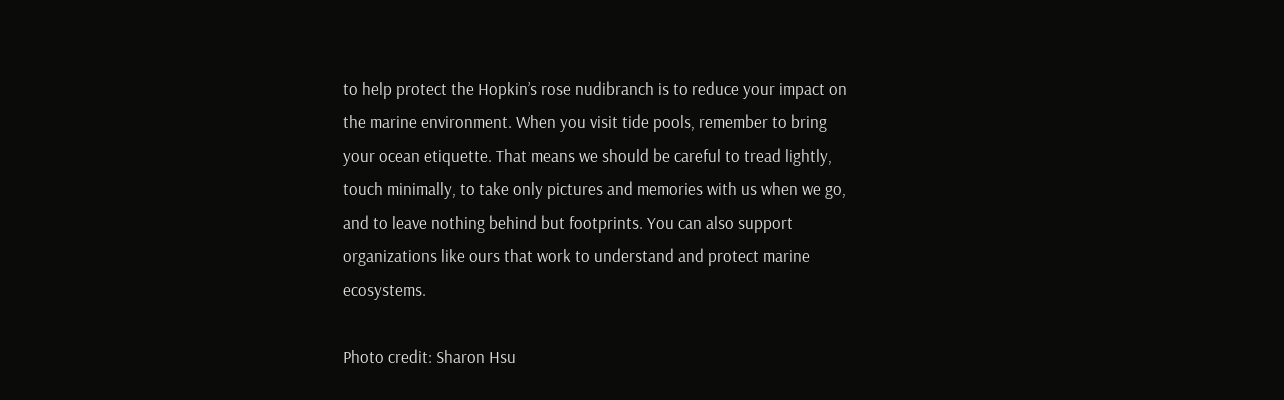to help protect the Hopkin’s rose nudibranch is to reduce your impact on the marine environment. When you visit tide pools, remember to bring your ocean etiquette. That means we should be careful to tread lightly, touch minimally, to take only pictures and memories with us when we go, and to leave nothing behind but footprints. You can also support organizations like ours that work to understand and protect marine ecosystems.

Photo credit: Sharon Hsu